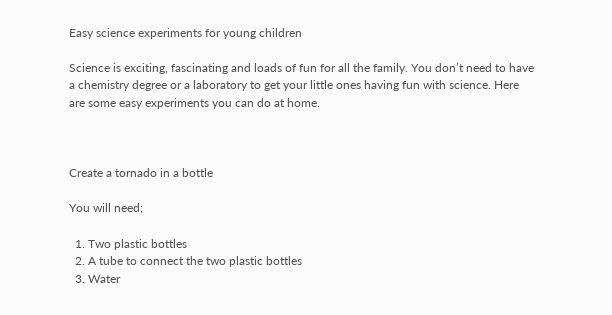Easy science experiments for young children

Science is exciting, fascinating and loads of fun for all the family. You don’t need to have a chemistry degree or a laboratory to get your little ones having fun with science. Here are some easy experiments you can do at home.



Create a tornado in a bottle

You will need;

  1. Two plastic bottles
  2. A tube to connect the two plastic bottles
  3. Water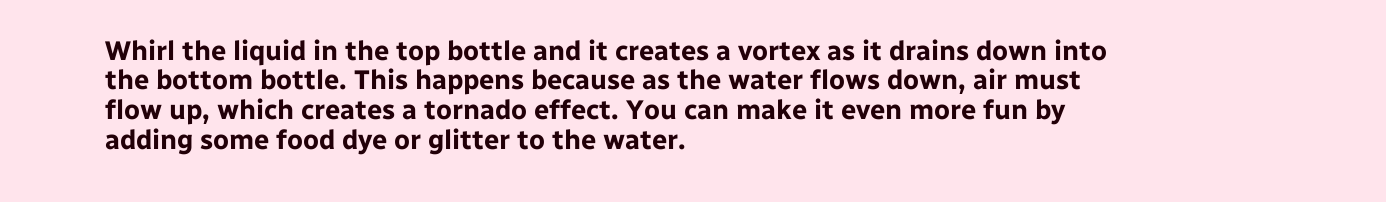Whirl the liquid in the top bottle and it creates a vortex as it drains down into the bottom bottle. This happens because as the water flows down, air must flow up, which creates a tornado effect. You can make it even more fun by adding some food dye or glitter to the water.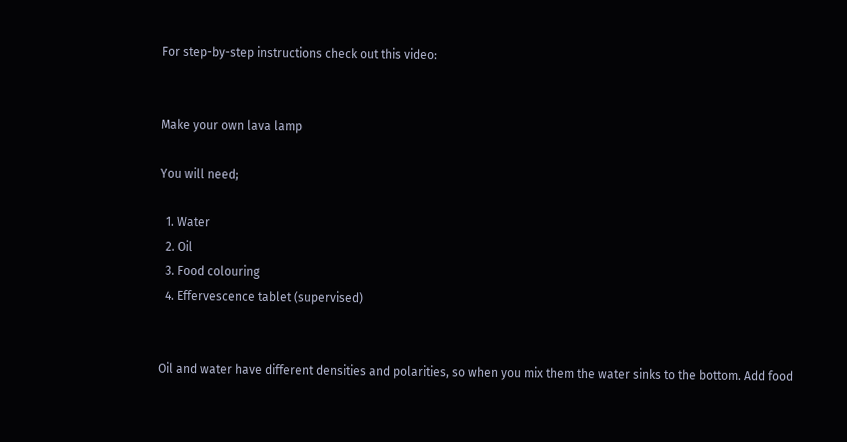For step-by-step instructions check out this video:


Make your own lava lamp

You will need;

  1. Water
  2. Oil
  3. Food colouring
  4. Effervescence tablet (supervised)


Oil and water have different densities and polarities, so when you mix them the water sinks to the bottom. Add food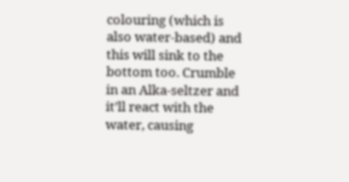colouring (which is also water-based) and this will sink to the bottom too. Crumble in an Alka-seltzer and it’ll react with the water, causing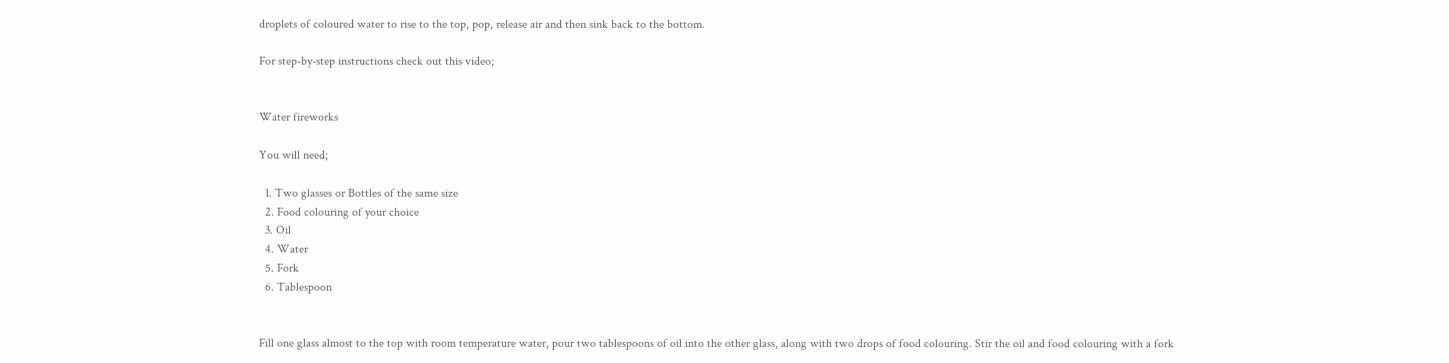droplets of coloured water to rise to the top, pop, release air and then sink back to the bottom.

For step-by-step instructions check out this video;


Water fireworks

You will need;

  1. Two glasses or Bottles of the same size
  2. Food colouring of your choice
  3. Oil
  4. Water
  5. Fork
  6. Tablespoon


Fill one glass almost to the top with room temperature water, pour two tablespoons of oil into the other glass, along with two drops of food colouring. Stir the oil and food colouring with a fork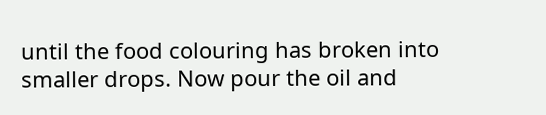until the food colouring has broken into smaller drops. Now pour the oil and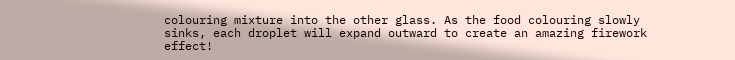colouring mixture into the other glass. As the food colouring slowly sinks, each droplet will expand outward to create an amazing firework effect!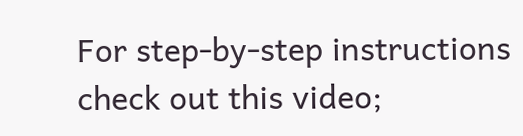For step-by-step instructions check out this video;